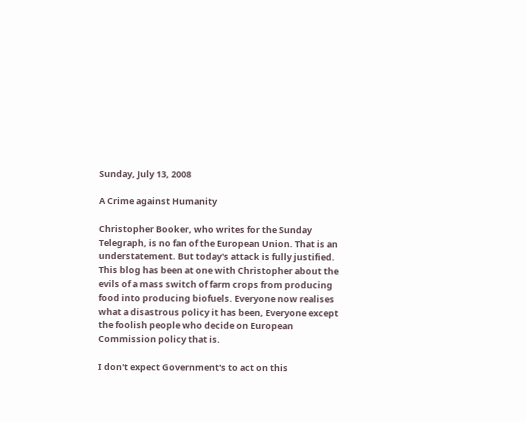Sunday, July 13, 2008

A Crime against Humanity

Christopher Booker, who writes for the Sunday Telegraph, is no fan of the European Union. That is an understatement. But today's attack is fully justified. This blog has been at one with Christopher about the evils of a mass switch of farm crops from producing food into producing biofuels. Everyone now realises what a disastrous policy it has been, Everyone except the foolish people who decide on European Commission policy that is.

I don't expect Government's to act on this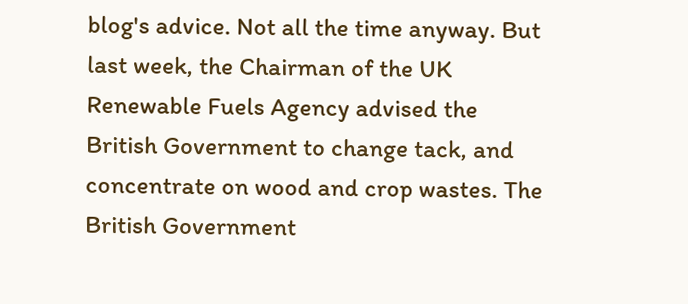blog's advice. Not all the time anyway. But last week, the Chairman of the UK Renewable Fuels Agency advised the British Government to change tack, and concentrate on wood and crop wastes. The British Government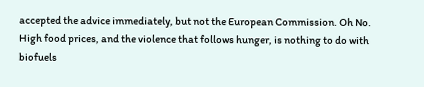accepted the advice immediately, but not the European Commission. Oh No. High food prices, and the violence that follows hunger, is nothing to do with biofuels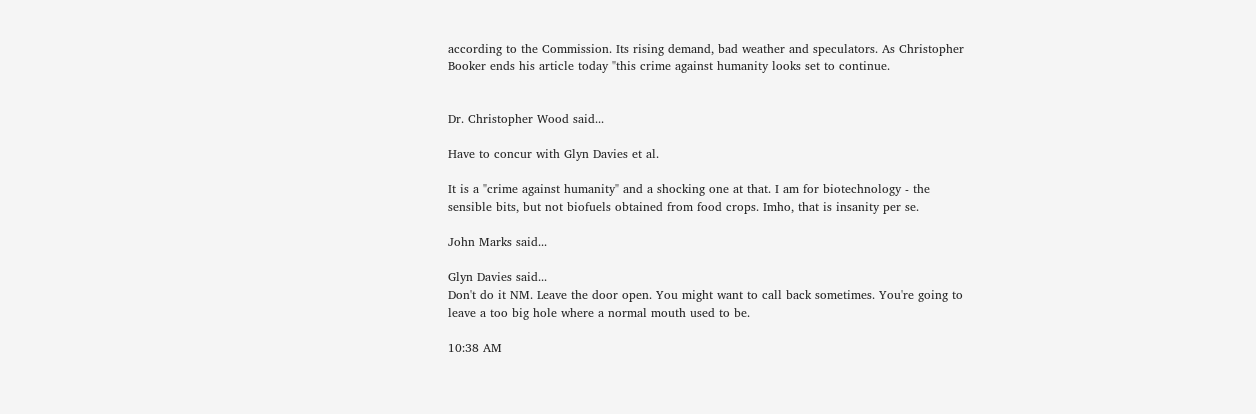according to the Commission. Its rising demand, bad weather and speculators. As Christopher Booker ends his article today "this crime against humanity looks set to continue.


Dr. Christopher Wood said...

Have to concur with Glyn Davies et al.

It is a "crime against humanity" and a shocking one at that. I am for biotechnology - the sensible bits, but not biofuels obtained from food crops. Imho, that is insanity per se.

John Marks said...

Glyn Davies said...
Don't do it NM. Leave the door open. You might want to call back sometimes. You're going to leave a too big hole where a normal mouth used to be.

10:38 AM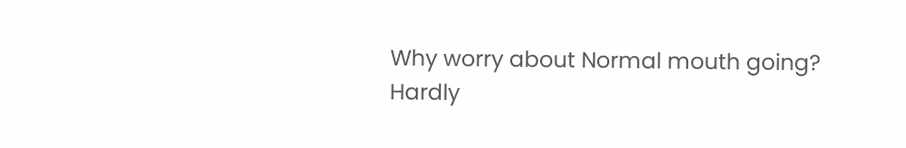Why worry about Normal mouth going?
Hardly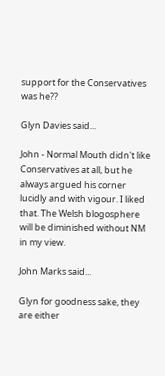support for the Conservatives was he??

Glyn Davies said...

John - Normal Mouth didn't like Conservatives at all, but he always argued his corner lucidly and with vigour. I liked that. The Welsh blogosphere will be diminished without NM in my view.

John Marks said...

Glyn for goodness sake, they are either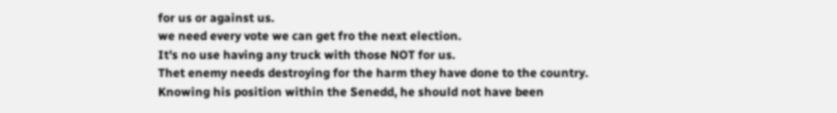for us or against us.
we need every vote we can get fro the next election.
It's no use having any truck with those NOT for us.
Thet enemy needs destroying for the harm they have done to the country.
Knowing his position within the Senedd, he should not have been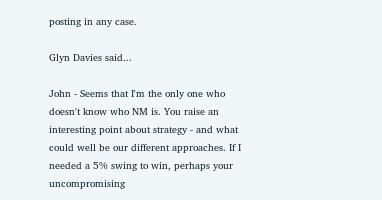posting in any case.

Glyn Davies said...

John - Seems that I'm the only one who doesn't know who NM is. You raise an interesting point about strategy - and what could well be our different approaches. If I needed a 5% swing to win, perhaps your uncompromising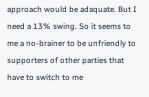approach would be adaquate. But I need a 13% swing. So it seems to me a no-brainer to be unfriendly to supporters of other parties that have to switch to me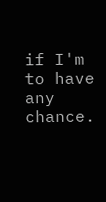if I'm to have any chance.